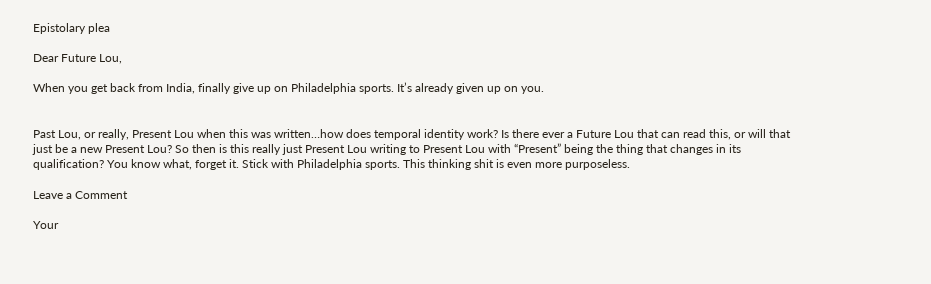Epistolary plea

Dear Future Lou,

When you get back from India, finally give up on Philadelphia sports. It’s already given up on you.


Past Lou, or really, Present Lou when this was written…how does temporal identity work? Is there ever a Future Lou that can read this, or will that just be a new Present Lou? So then is this really just Present Lou writing to Present Lou with “Present” being the thing that changes in its qualification? You know what, forget it. Stick with Philadelphia sports. This thinking shit is even more purposeless.

Leave a Comment

Your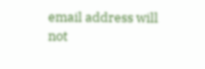email address will not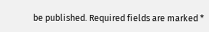be published. Required fields are marked *